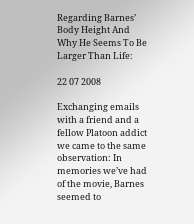Regarding Barnes’ Body Height And Why He Seems To Be Larger Than Life:

22 07 2008

Exchanging emails with a friend and a fellow Platoon addict we came to the same observation: In memories we’ve had of the movie, Barnes seemed to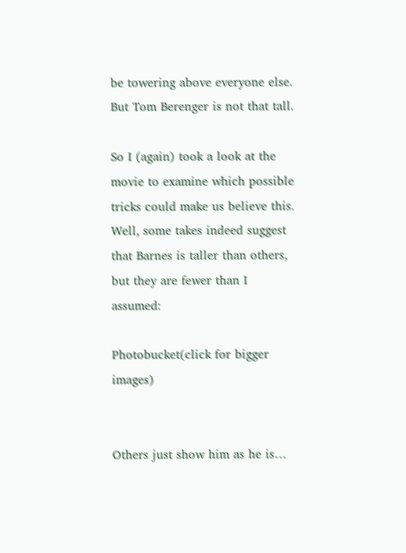be towering above everyone else. But Tom Berenger is not that tall.

So I (again) took a look at the movie to examine which possible tricks could make us believe this. Well, some takes indeed suggest that Barnes is taller than others, but they are fewer than I assumed:

Photobucket(click for bigger images)


Others just show him as he is…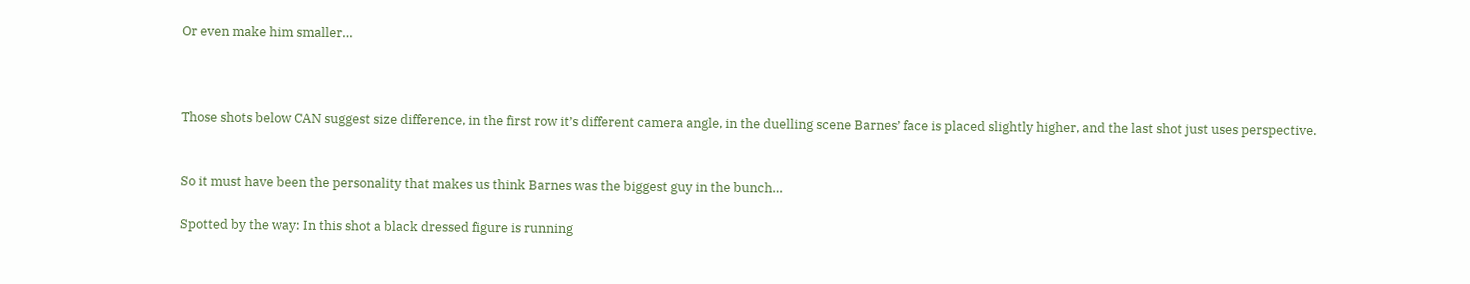Or even make him smaller…



Those shots below CAN suggest size difference, in the first row it’s different camera angle, in the duelling scene Barnes’ face is placed slightly higher, and the last shot just uses perspective.


So it must have been the personality that makes us think Barnes was the biggest guy in the bunch…

Spotted by the way: In this shot a black dressed figure is running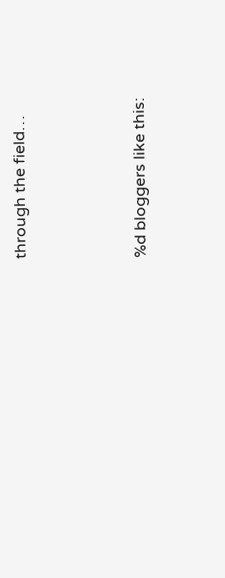through the field…




%d bloggers like this: